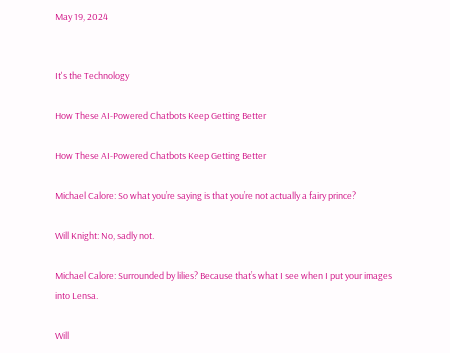May 19, 2024


It's the Technology

How These AI-Powered Chatbots Keep Getting Better

How These AI-Powered Chatbots Keep Getting Better

Michael Calore: So what you’re saying is that you’re not actually a fairy prince?

Will Knight: No, sadly not.

Michael Calore: Surrounded by lilies? Because that’s what I see when I put your images into Lensa.

Will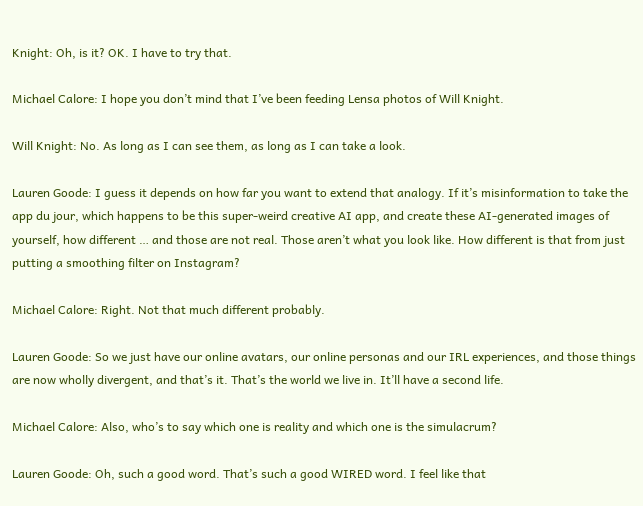Knight: Oh, is it? OK. I have to try that.

Michael Calore: I hope you don’t mind that I’ve been feeding Lensa photos of Will Knight.

Will Knight: No. As long as I can see them, as long as I can take a look.

Lauren Goode: I guess it depends on how far you want to extend that analogy. If it’s misinformation to take the app du jour, which happens to be this super-weird creative AI app, and create these AI-generated images of yourself, how different … and those are not real. Those aren’t what you look like. How different is that from just putting a smoothing filter on Instagram?

Michael Calore: Right. Not that much different probably.

Lauren Goode: So we just have our online avatars, our online personas and our IRL experiences, and those things are now wholly divergent, and that’s it. That’s the world we live in. It’ll have a second life.

Michael Calore: Also, who’s to say which one is reality and which one is the simulacrum?

Lauren Goode: Oh, such a good word. That’s such a good WIRED word. I feel like that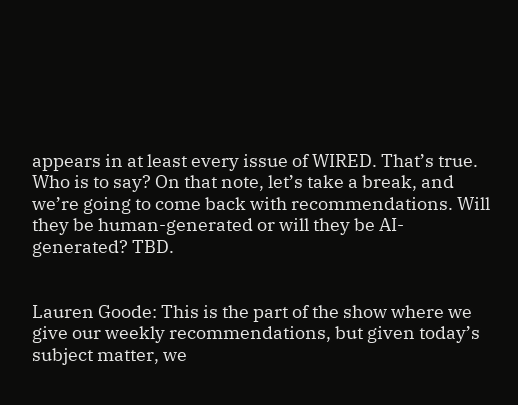appears in at least every issue of WIRED. That’s true. Who is to say? On that note, let’s take a break, and we’re going to come back with recommendations. Will they be human-generated or will they be AI-generated? TBD.


Lauren Goode: This is the part of the show where we give our weekly recommendations, but given today’s subject matter, we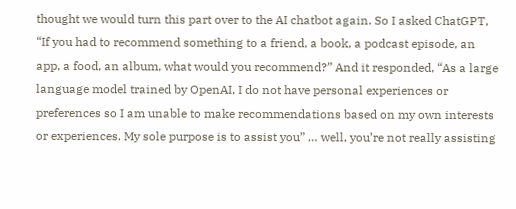thought we would turn this part over to the AI chatbot again. So I asked ChatGPT, “If you had to recommend something to a friend, a book, a podcast episode, an app, a food, an album, what would you recommend?” And it responded, “As a large language model trained by OpenAI, I do not have personal experiences or preferences so I am unable to make recommendations based on my own interests or experiences. My sole purpose is to assist you” … well, you’re not really assisting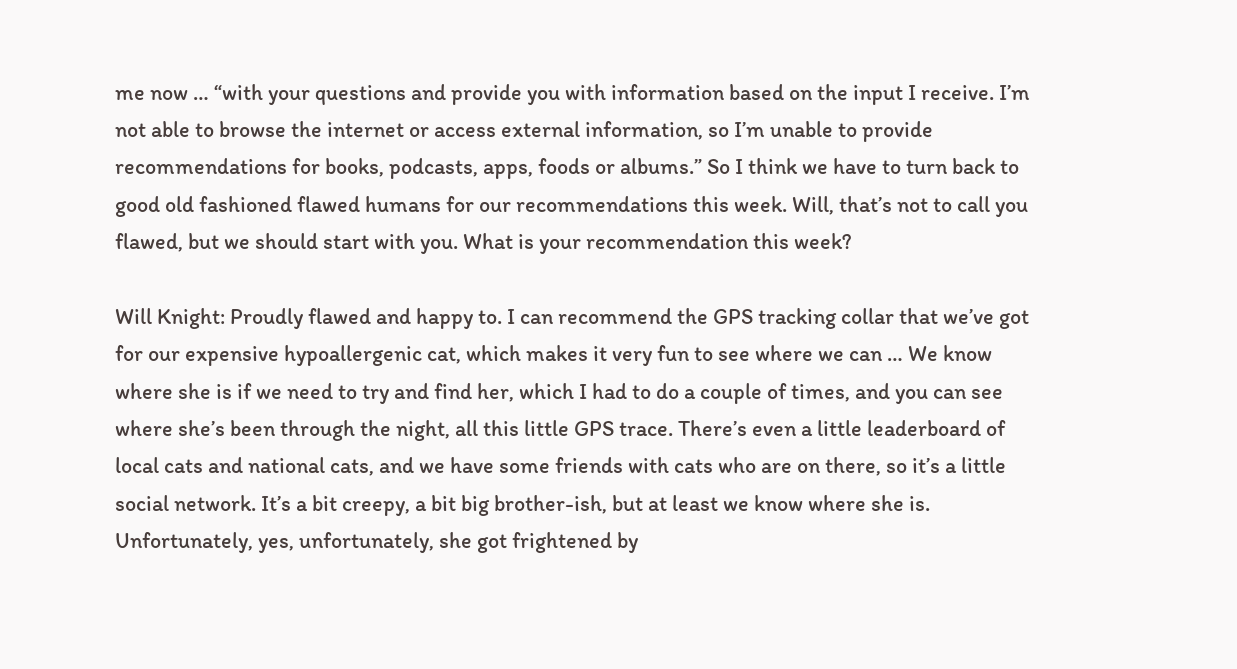me now … “with your questions and provide you with information based on the input I receive. I’m not able to browse the internet or access external information, so I’m unable to provide recommendations for books, podcasts, apps, foods or albums.” So I think we have to turn back to good old fashioned flawed humans for our recommendations this week. Will, that’s not to call you flawed, but we should start with you. What is your recommendation this week?

Will Knight: Proudly flawed and happy to. I can recommend the GPS tracking collar that we’ve got for our expensive hypoallergenic cat, which makes it very fun to see where we can … We know where she is if we need to try and find her, which I had to do a couple of times, and you can see where she’s been through the night, all this little GPS trace. There’s even a little leaderboard of local cats and national cats, and we have some friends with cats who are on there, so it’s a little social network. It’s a bit creepy, a bit big brother-ish, but at least we know where she is. Unfortunately, yes, unfortunately, she got frightened by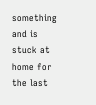something and is stuck at home for the last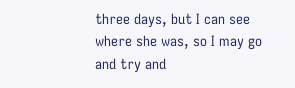three days, but I can see where she was, so I may go and try and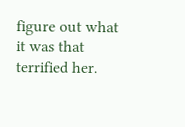figure out what it was that terrified her.